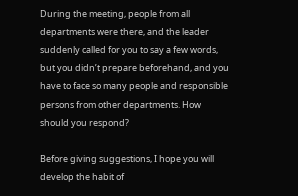During the meeting, people from all departments were there, and the leader suddenly called for you to say a few words, but you didn’t prepare beforehand, and you have to face so many people and responsible persons from other departments. How should you respond?

Before giving suggestions, I hope you will develop the habit of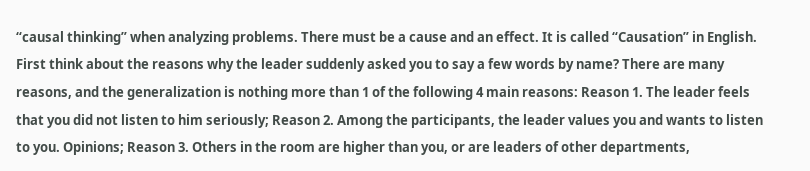“causal thinking” when analyzing problems. There must be a cause and an effect. It is called “Causation” in English. First think about the reasons why the leader suddenly asked you to say a few words by name? There are many reasons, and the generalization is nothing more than 1 of the following 4 main reasons: Reason 1. The leader feels that you did not listen to him seriously; Reason 2. Among the participants, the leader values you and wants to listen to you. Opinions; Reason 3. Others in the room are higher than you, or are leaders of other departments,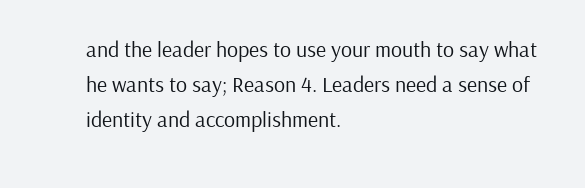and the leader hopes to use your mouth to say what he wants to say; Reason 4. Leaders need a sense of identity and accomplishment.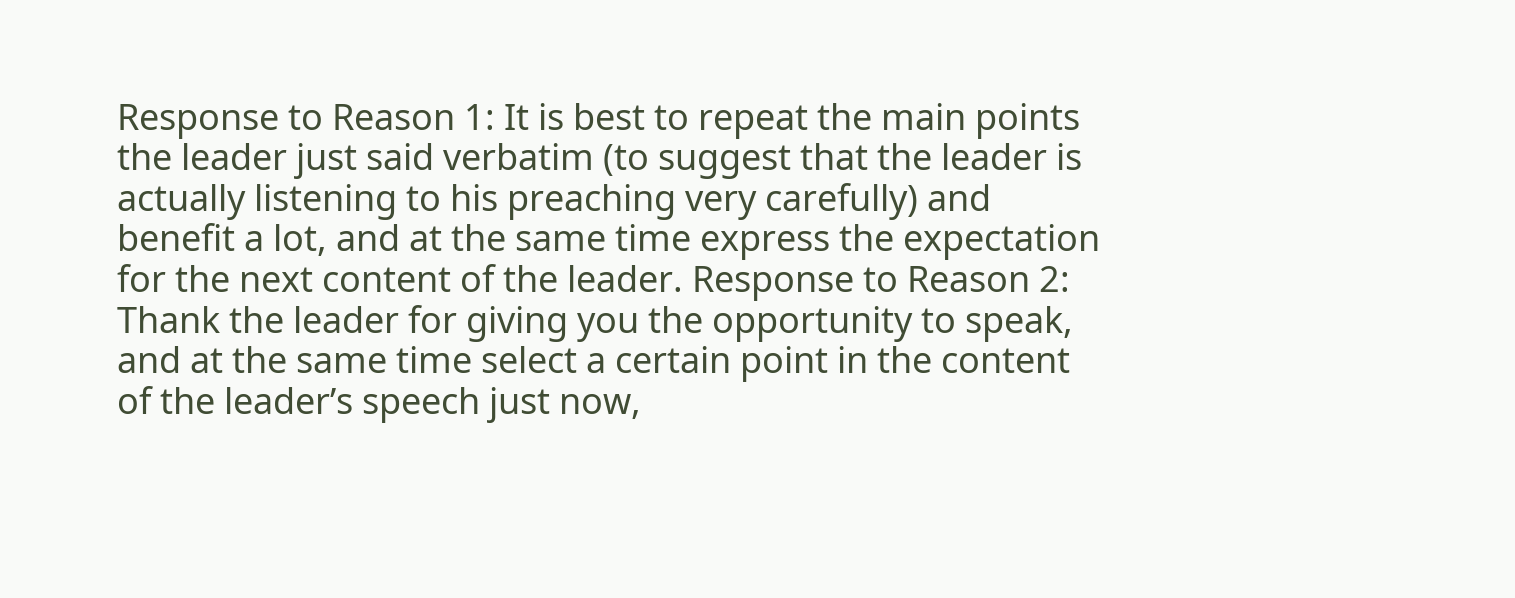Response to Reason 1: It is best to repeat the main points the leader just said verbatim (to suggest that the leader is actually listening to his preaching very carefully) and benefit a lot, and at the same time express the expectation for the next content of the leader. Response to Reason 2: Thank the leader for giving you the opportunity to speak, and at the same time select a certain point in the content of the leader’s speech just now,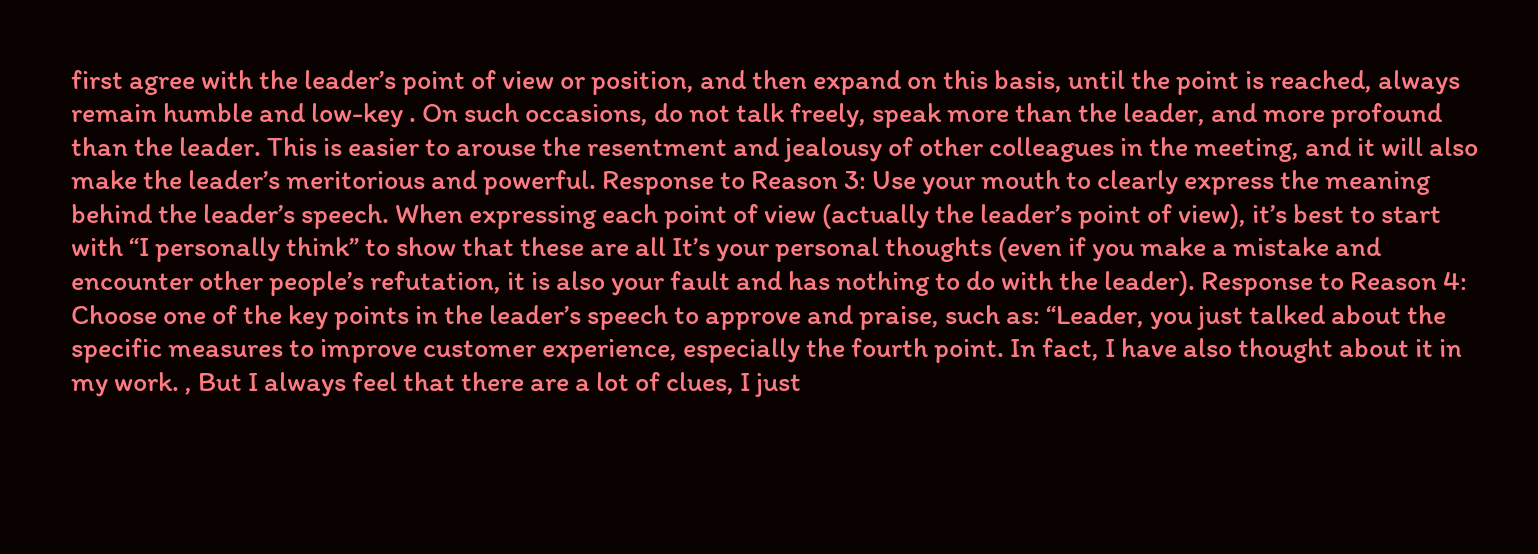first agree with the leader’s point of view or position, and then expand on this basis, until the point is reached, always remain humble and low-key . On such occasions, do not talk freely, speak more than the leader, and more profound than the leader. This is easier to arouse the resentment and jealousy of other colleagues in the meeting, and it will also make the leader’s meritorious and powerful. Response to Reason 3: Use your mouth to clearly express the meaning behind the leader’s speech. When expressing each point of view (actually the leader’s point of view), it’s best to start with “I personally think” to show that these are all It’s your personal thoughts (even if you make a mistake and encounter other people’s refutation, it is also your fault and has nothing to do with the leader). Response to Reason 4: Choose one of the key points in the leader’s speech to approve and praise, such as: “Leader, you just talked about the specific measures to improve customer experience, especially the fourth point. In fact, I have also thought about it in my work. , But I always feel that there are a lot of clues, I just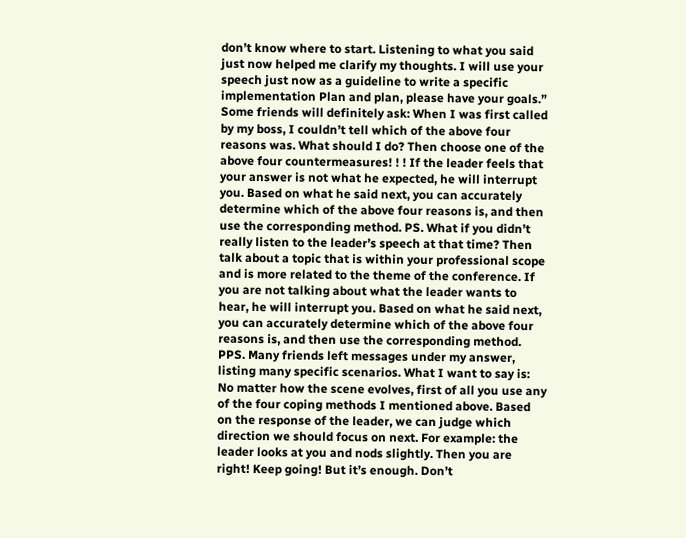don’t know where to start. Listening to what you said just now helped me clarify my thoughts. I will use your speech just now as a guideline to write a specific implementation Plan and plan, please have your goals.” Some friends will definitely ask: When I was first called by my boss, I couldn’t tell which of the above four reasons was. What should I do? Then choose one of the above four countermeasures! ! ! If the leader feels that your answer is not what he expected, he will interrupt you. Based on what he said next, you can accurately determine which of the above four reasons is, and then use the corresponding method. PS. What if you didn’t really listen to the leader’s speech at that time? Then talk about a topic that is within your professional scope and is more related to the theme of the conference. If you are not talking about what the leader wants to hear, he will interrupt you. Based on what he said next, you can accurately determine which of the above four reasons is, and then use the corresponding method. PPS. Many friends left messages under my answer, listing many specific scenarios. What I want to say is: No matter how the scene evolves, first of all you use any of the four coping methods I mentioned above. Based on the response of the leader, we can judge which direction we should focus on next. For example: the leader looks at you and nods slightly. Then you are right! Keep going! But it’s enough. Don’t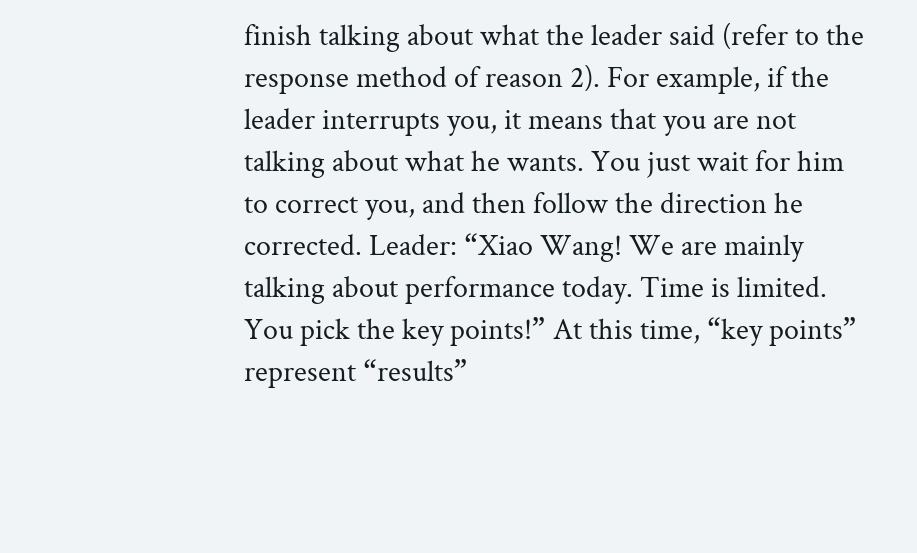finish talking about what the leader said (refer to the response method of reason 2). For example, if the leader interrupts you, it means that you are not talking about what he wants. You just wait for him to correct you, and then follow the direction he corrected. Leader: “Xiao Wang! We are mainly talking about performance today. Time is limited. You pick the key points!” At this time, “key points” represent “results”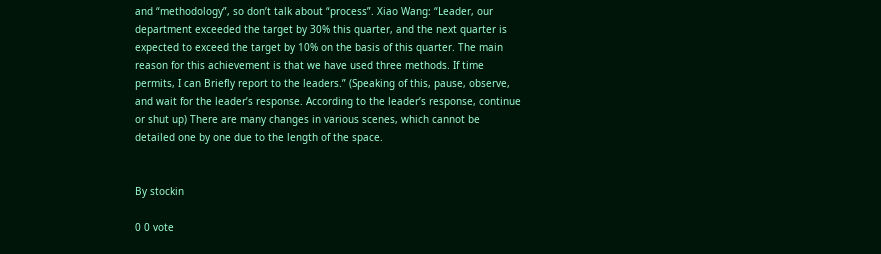and “methodology”, so don’t talk about “process”. Xiao Wang: “Leader, our department exceeded the target by 30% this quarter, and the next quarter is expected to exceed the target by 10% on the basis of this quarter. The main reason for this achievement is that we have used three methods. If time permits, I can Briefly report to the leaders.” (Speaking of this, pause, observe, and wait for the leader’s response. According to the leader’s response, continue or shut up) There are many changes in various scenes, which cannot be detailed one by one due to the length of the space.


By stockin

0 0 vote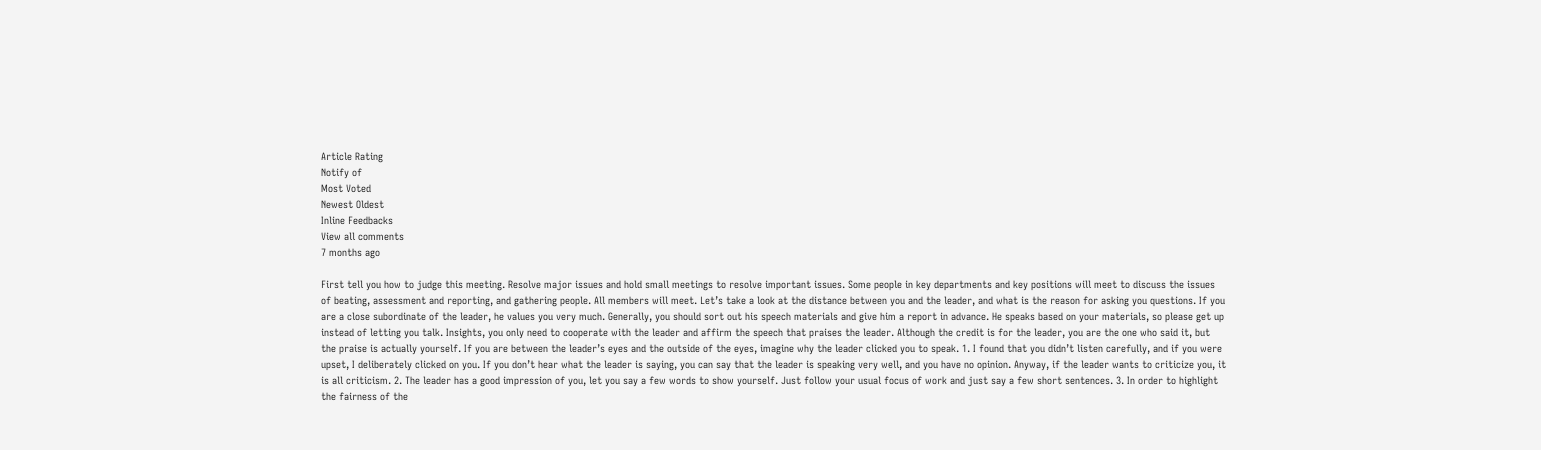Article Rating
Notify of
Most Voted
Newest Oldest
Inline Feedbacks
View all comments
7 months ago

First tell you how to judge this meeting. Resolve major issues and hold small meetings to resolve important issues. Some people in key departments and key positions will meet to discuss the issues of beating, assessment and reporting, and gathering people. All members will meet. Let’s take a look at the distance between you and the leader, and what is the reason for asking you questions. If you are a close subordinate of the leader, he values you very much. Generally, you should sort out his speech materials and give him a report in advance. He speaks based on your materials, so please get up instead of letting you talk. Insights, you only need to cooperate with the leader and affirm the speech that praises the leader. Although the credit is for the leader, you are the one who said it, but the praise is actually yourself. If you are between the leader’s eyes and the outside of the eyes, imagine why the leader clicked you to speak. 1. I found that you didn’t listen carefully, and if you were upset, I deliberately clicked on you. If you don’t hear what the leader is saying, you can say that the leader is speaking very well, and you have no opinion. Anyway, if the leader wants to criticize you, it is all criticism. 2. The leader has a good impression of you, let you say a few words to show yourself. Just follow your usual focus of work and just say a few short sentences. 3. In order to highlight the fairness of the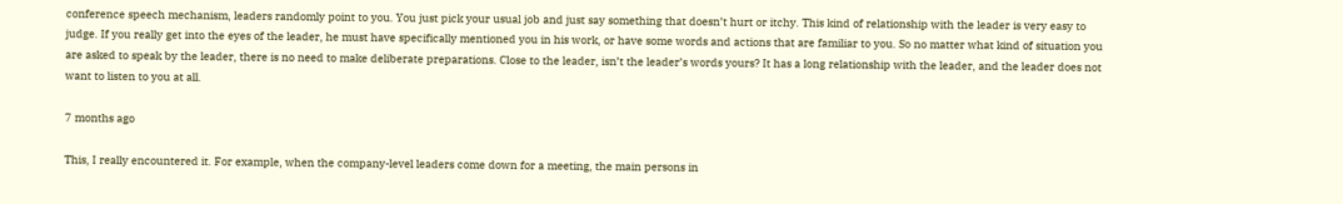conference speech mechanism, leaders randomly point to you. You just pick your usual job and just say something that doesn’t hurt or itchy. This kind of relationship with the leader is very easy to judge. If you really get into the eyes of the leader, he must have specifically mentioned you in his work, or have some words and actions that are familiar to you. So no matter what kind of situation you are asked to speak by the leader, there is no need to make deliberate preparations. Close to the leader, isn’t the leader’s words yours? It has a long relationship with the leader, and the leader does not want to listen to you at all.

7 months ago

This, I really encountered it. For example, when the company-level leaders come down for a meeting, the main persons in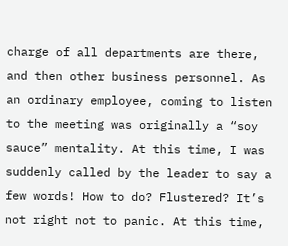charge of all departments are there, and then other business personnel. As an ordinary employee, coming to listen to the meeting was originally a “soy sauce” mentality. At this time, I was suddenly called by the leader to say a few words! How to do? Flustered? It’s not right not to panic. At this time,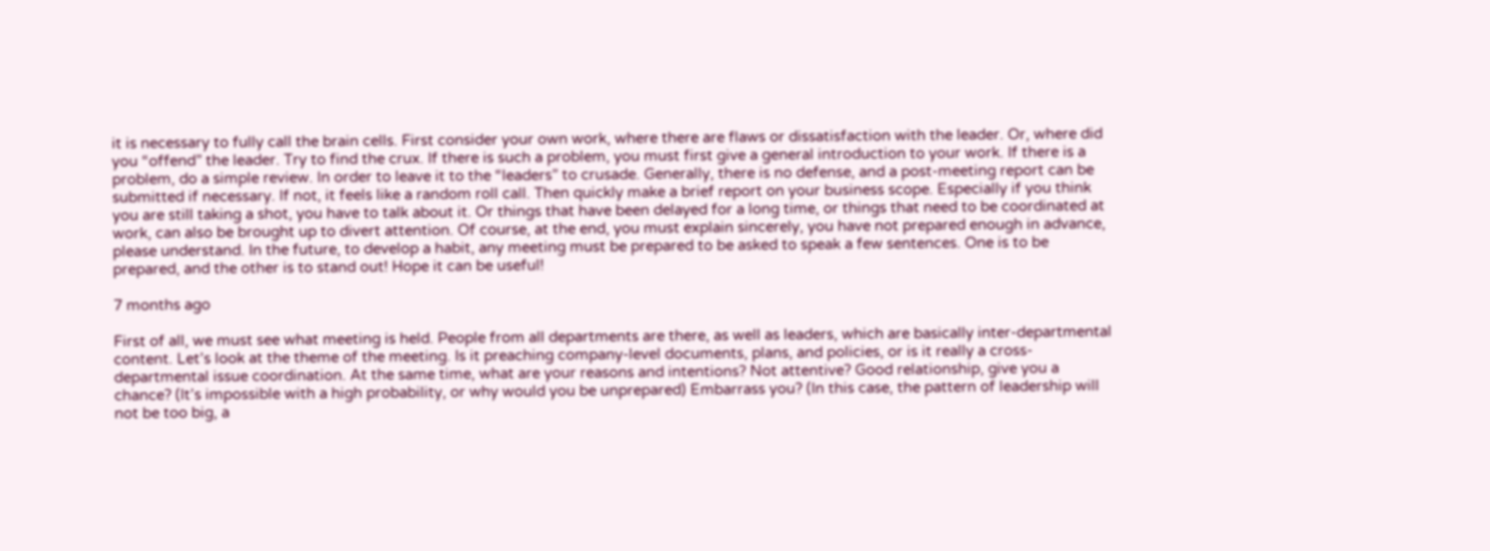it is necessary to fully call the brain cells. First consider your own work, where there are flaws or dissatisfaction with the leader. Or, where did you “offend” the leader. Try to find the crux. If there is such a problem, you must first give a general introduction to your work. If there is a problem, do a simple review. In order to leave it to the “leaders” to crusade. Generally, there is no defense, and a post-meeting report can be submitted if necessary. If not, it feels like a random roll call. Then quickly make a brief report on your business scope. Especially if you think you are still taking a shot, you have to talk about it. Or things that have been delayed for a long time, or things that need to be coordinated at work, can also be brought up to divert attention. Of course, at the end, you must explain sincerely, you have not prepared enough in advance, please understand. In the future, to develop a habit, any meeting must be prepared to be asked to speak a few sentences. One is to be prepared, and the other is to stand out! Hope it can be useful!

7 months ago

First of all, we must see what meeting is held. People from all departments are there, as well as leaders, which are basically inter-departmental content. Let’s look at the theme of the meeting. Is it preaching company-level documents, plans, and policies, or is it really a cross-departmental issue coordination. At the same time, what are your reasons and intentions? Not attentive? Good relationship, give you a chance? (It’s impossible with a high probability, or why would you be unprepared) Embarrass you? (In this case, the pattern of leadership will not be too big, a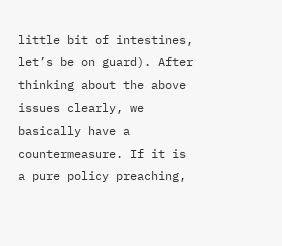little bit of intestines, let’s be on guard). After thinking about the above issues clearly, we basically have a countermeasure. If it is a pure policy preaching,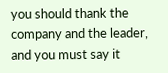you should thank the company and the leader, and you must say it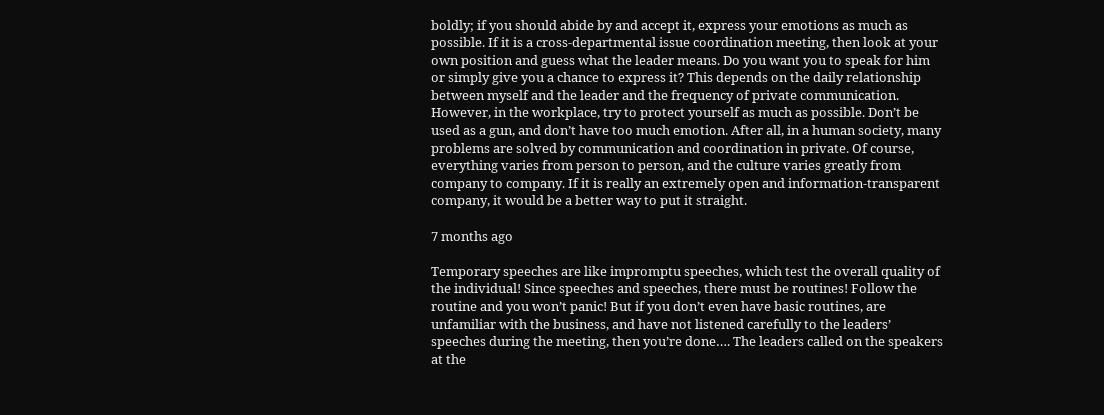boldly; if you should abide by and accept it, express your emotions as much as possible. If it is a cross-departmental issue coordination meeting, then look at your own position and guess what the leader means. Do you want you to speak for him or simply give you a chance to express it? This depends on the daily relationship between myself and the leader and the frequency of private communication. However, in the workplace, try to protect yourself as much as possible. Don’t be used as a gun, and don’t have too much emotion. After all, in a human society, many problems are solved by communication and coordination in private. Of course, everything varies from person to person, and the culture varies greatly from company to company. If it is really an extremely open and information-transparent company, it would be a better way to put it straight.

7 months ago

Temporary speeches are like impromptu speeches, which test the overall quality of the individual! Since speeches and speeches, there must be routines! Follow the routine and you won’t panic! But if you don’t even have basic routines, are unfamiliar with the business, and have not listened carefully to the leaders’ speeches during the meeting, then you’re done…. The leaders called on the speakers at the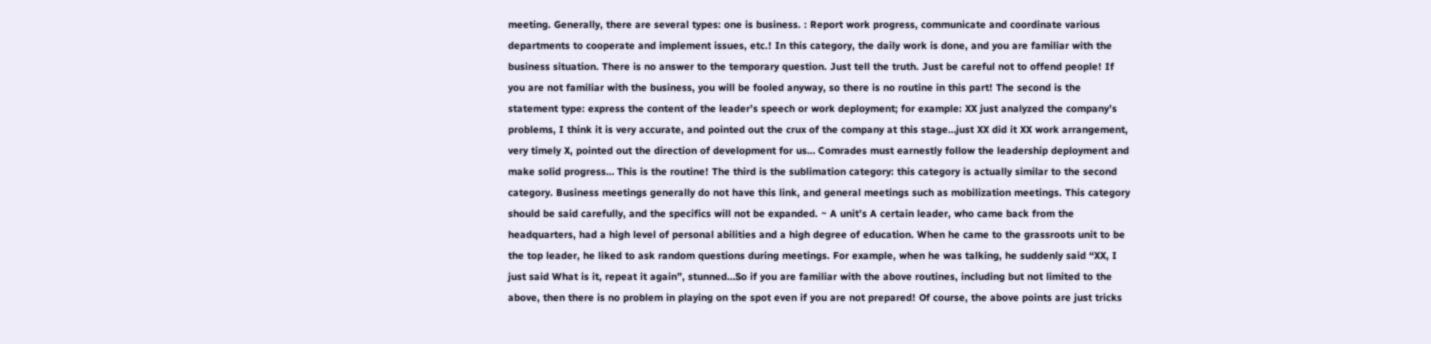meeting. Generally, there are several types: one is business. : Report work progress, communicate and coordinate various departments to cooperate and implement issues, etc.! In this category, the daily work is done, and you are familiar with the business situation. There is no answer to the temporary question. Just tell the truth. Just be careful not to offend people! If you are not familiar with the business, you will be fooled anyway, so there is no routine in this part! The second is the statement type: express the content of the leader’s speech or work deployment; for example: XX just analyzed the company’s problems, I think it is very accurate, and pointed out the crux of the company at this stage…just XX did it XX work arrangement, very timely X, pointed out the direction of development for us… Comrades must earnestly follow the leadership deployment and make solid progress… This is the routine! The third is the sublimation category: this category is actually similar to the second category. Business meetings generally do not have this link, and general meetings such as mobilization meetings. This category should be said carefully, and the specifics will not be expanded. ~ A unit’s A certain leader, who came back from the headquarters, had a high level of personal abilities and a high degree of education. When he came to the grassroots unit to be the top leader, he liked to ask random questions during meetings. For example, when he was talking, he suddenly said “XX, I just said What is it, repeat it again”, stunned…So if you are familiar with the above routines, including but not limited to the above, then there is no problem in playing on the spot even if you are not prepared! Of course, the above points are just tricks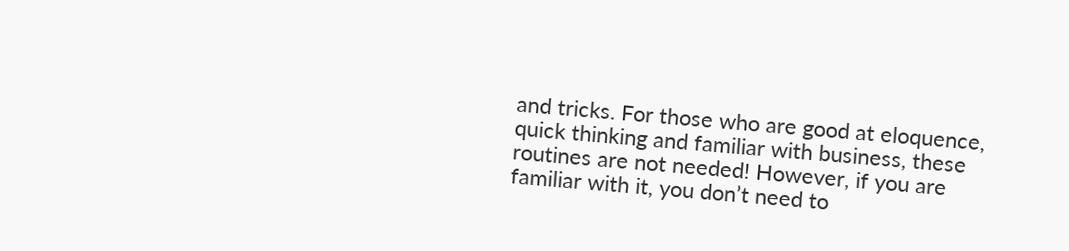and tricks. For those who are good at eloquence, quick thinking and familiar with business, these routines are not needed! However, if you are familiar with it, you don’t need to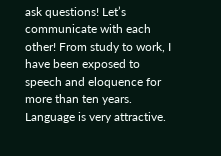ask questions! Let’s communicate with each other! From study to work, I have been exposed to speech and eloquence for more than ten years. Language is very attractive.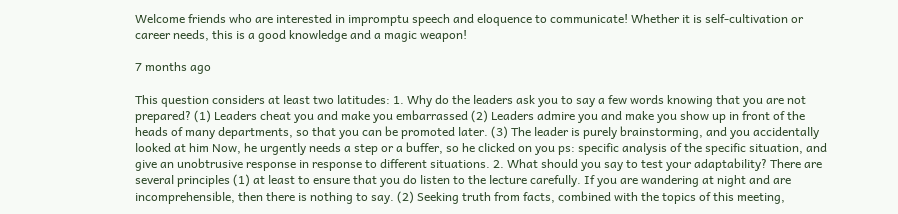Welcome friends who are interested in impromptu speech and eloquence to communicate! Whether it is self-cultivation or career needs, this is a good knowledge and a magic weapon!

7 months ago

This question considers at least two latitudes: 1. Why do the leaders ask you to say a few words knowing that you are not prepared? (1) Leaders cheat you and make you embarrassed (2) Leaders admire you and make you show up in front of the heads of many departments, so that you can be promoted later. (3) The leader is purely brainstorming, and you accidentally looked at him Now, he urgently needs a step or a buffer, so he clicked on you ps: specific analysis of the specific situation, and give an unobtrusive response in response to different situations. 2. What should you say to test your adaptability? There are several principles (1) at least to ensure that you do listen to the lecture carefully. If you are wandering at night and are incomprehensible, then there is nothing to say. (2) Seeking truth from facts, combined with the topics of this meeting,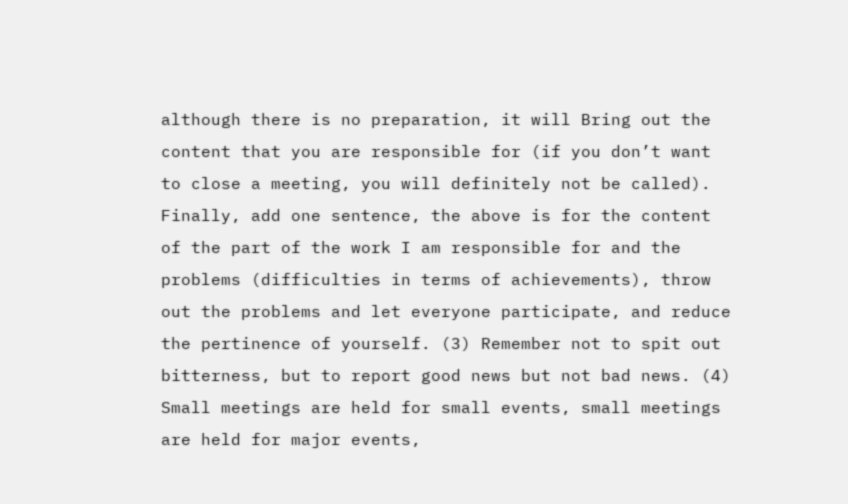although there is no preparation, it will Bring out the content that you are responsible for (if you don’t want to close a meeting, you will definitely not be called). Finally, add one sentence, the above is for the content of the part of the work I am responsible for and the problems (difficulties in terms of achievements), throw out the problems and let everyone participate, and reduce the pertinence of yourself. (3) Remember not to spit out bitterness, but to report good news but not bad news. (4) Small meetings are held for small events, small meetings are held for major events,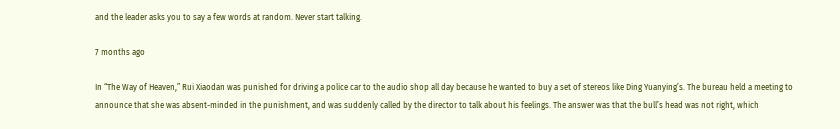and the leader asks you to say a few words at random. Never start talking.

7 months ago

In “The Way of Heaven,” Rui Xiaodan was punished for driving a police car to the audio shop all day because he wanted to buy a set of stereos like Ding Yuanying’s. The bureau held a meeting to announce that she was absent-minded in the punishment, and was suddenly called by the director to talk about his feelings. The answer was that the bull’s head was not right, which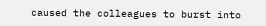caused the colleagues to burst into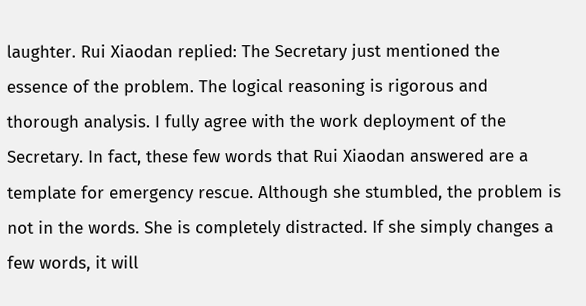laughter. Rui Xiaodan replied: The Secretary just mentioned the essence of the problem. The logical reasoning is rigorous and thorough analysis. I fully agree with the work deployment of the Secretary. In fact, these few words that Rui Xiaodan answered are a template for emergency rescue. Although she stumbled, the problem is not in the words. She is completely distracted. If she simply changes a few words, it will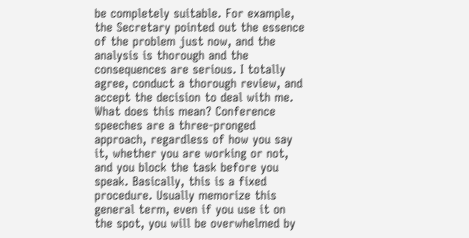be completely suitable. For example, the Secretary pointed out the essence of the problem just now, and the analysis is thorough and the consequences are serious. I totally agree, conduct a thorough review, and accept the decision to deal with me. What does this mean? Conference speeches are a three-pronged approach, regardless of how you say it, whether you are working or not, and you block the task before you speak. Basically, this is a fixed procedure. Usually memorize this general term, even if you use it on the spot, you will be overwhelmed by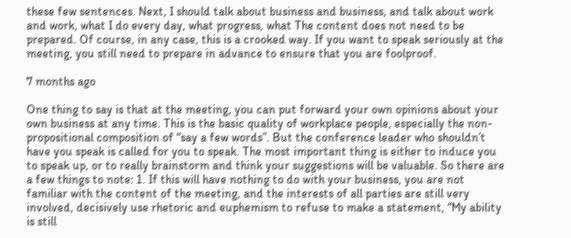these few sentences. Next, I should talk about business and business, and talk about work and work, what I do every day, what progress, what The content does not need to be prepared. Of course, in any case, this is a crooked way. If you want to speak seriously at the meeting, you still need to prepare in advance to ensure that you are foolproof.

7 months ago

One thing to say is that at the meeting, you can put forward your own opinions about your own business at any time. This is the basic quality of workplace people, especially the non-propositional composition of “say a few words”. But the conference leader who shouldn’t have you speak is called for you to speak. The most important thing is either to induce you to speak up, or to really brainstorm and think your suggestions will be valuable. So there are a few things to note: 1. If this will have nothing to do with your business, you are not familiar with the content of the meeting, and the interests of all parties are still very involved, decisively use rhetoric and euphemism to refuse to make a statement, “My ability is still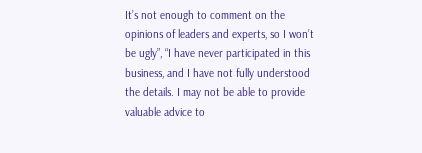It’s not enough to comment on the opinions of leaders and experts, so I won’t be ugly”, “I have never participated in this business, and I have not fully understood the details. I may not be able to provide valuable advice to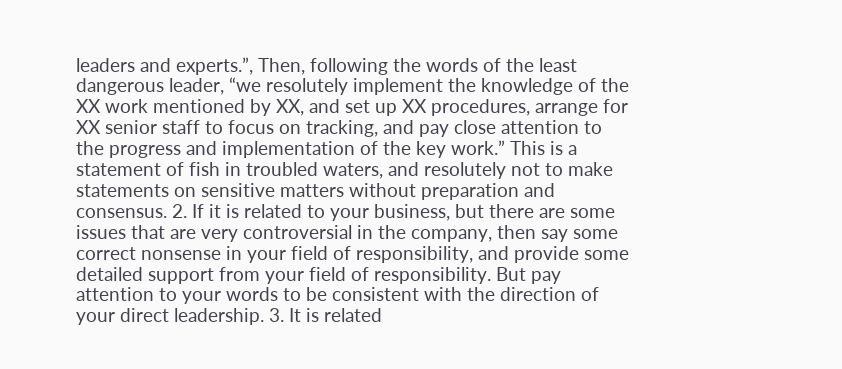leaders and experts.”, Then, following the words of the least dangerous leader, “we resolutely implement the knowledge of the XX work mentioned by XX, and set up XX procedures, arrange for XX senior staff to focus on tracking, and pay close attention to the progress and implementation of the key work.” This is a statement of fish in troubled waters, and resolutely not to make statements on sensitive matters without preparation and consensus. 2. If it is related to your business, but there are some issues that are very controversial in the company, then say some correct nonsense in your field of responsibility, and provide some detailed support from your field of responsibility. But pay attention to your words to be consistent with the direction of your direct leadership. 3. It is related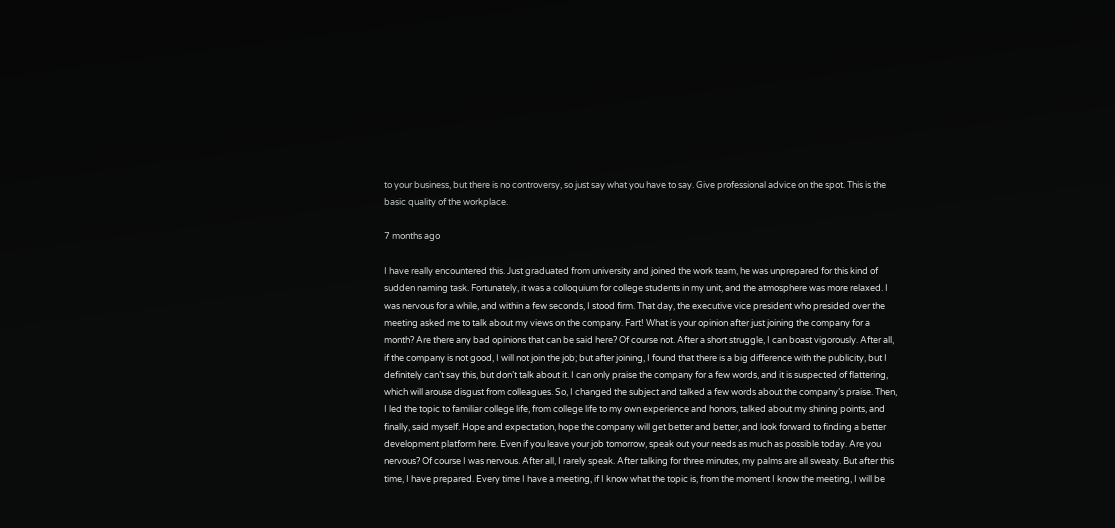to your business, but there is no controversy, so just say what you have to say. Give professional advice on the spot. This is the basic quality of the workplace.

7 months ago

I have really encountered this. Just graduated from university and joined the work team, he was unprepared for this kind of sudden naming task. Fortunately, it was a colloquium for college students in my unit, and the atmosphere was more relaxed. I was nervous for a while, and within a few seconds, I stood firm. That day, the executive vice president who presided over the meeting asked me to talk about my views on the company. Fart! What is your opinion after just joining the company for a month? Are there any bad opinions that can be said here? Of course not. After a short struggle, I can boast vigorously. After all, if the company is not good, I will not join the job; but after joining, I found that there is a big difference with the publicity, but I definitely can’t say this, but don’t talk about it. I can only praise the company for a few words, and it is suspected of flattering, which will arouse disgust from colleagues. So, I changed the subject and talked a few words about the company’s praise. Then, I led the topic to familiar college life, from college life to my own experience and honors, talked about my shining points, and finally, said myself. Hope and expectation, hope the company will get better and better, and look forward to finding a better development platform here. Even if you leave your job tomorrow, speak out your needs as much as possible today. Are you nervous? Of course I was nervous. After all, I rarely speak. After talking for three minutes, my palms are all sweaty. But after this time, I have prepared. Every time I have a meeting, if I know what the topic is, from the moment I know the meeting, I will be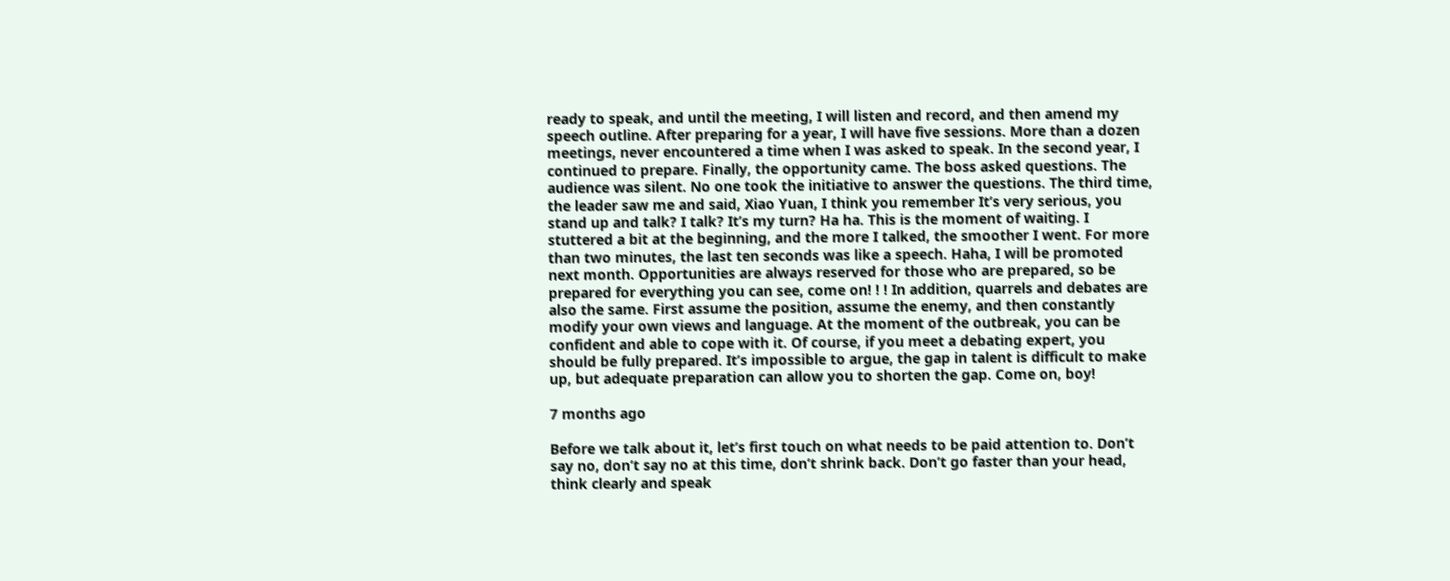ready to speak, and until the meeting, I will listen and record, and then amend my speech outline. After preparing for a year, I will have five sessions. More than a dozen meetings, never encountered a time when I was asked to speak. In the second year, I continued to prepare. Finally, the opportunity came. The boss asked questions. The audience was silent. No one took the initiative to answer the questions. The third time, the leader saw me and said, Xiao Yuan, I think you remember It’s very serious, you stand up and talk? I talk? It’s my turn? Ha ha. This is the moment of waiting. I stuttered a bit at the beginning, and the more I talked, the smoother I went. For more than two minutes, the last ten seconds was like a speech. Haha, I will be promoted next month. Opportunities are always reserved for those who are prepared, so be prepared for everything you can see, come on! ! ! In addition, quarrels and debates are also the same. First assume the position, assume the enemy, and then constantly modify your own views and language. At the moment of the outbreak, you can be confident and able to cope with it. Of course, if you meet a debating expert, you should be fully prepared. It’s impossible to argue, the gap in talent is difficult to make up, but adequate preparation can allow you to shorten the gap. Come on, boy!

7 months ago

Before we talk about it, let’s first touch on what needs to be paid attention to. Don’t say no, don’t say no at this time, don’t shrink back. Don’t go faster than your head, think clearly and speak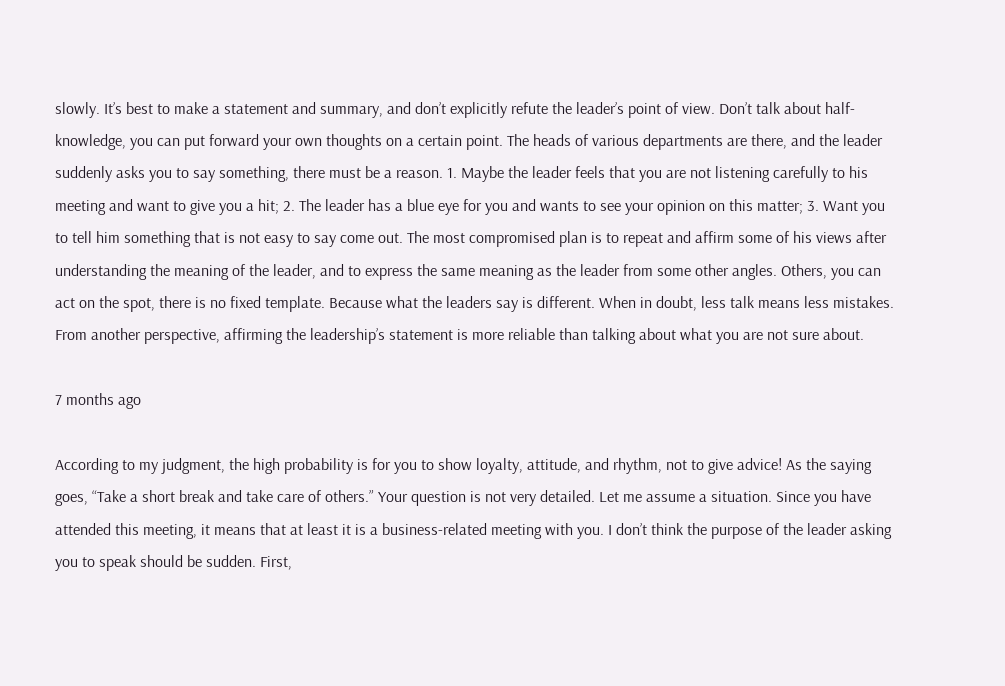slowly. It’s best to make a statement and summary, and don’t explicitly refute the leader’s point of view. Don’t talk about half-knowledge, you can put forward your own thoughts on a certain point. The heads of various departments are there, and the leader suddenly asks you to say something, there must be a reason. 1. Maybe the leader feels that you are not listening carefully to his meeting and want to give you a hit; 2. The leader has a blue eye for you and wants to see your opinion on this matter; 3. Want you to tell him something that is not easy to say come out. The most compromised plan is to repeat and affirm some of his views after understanding the meaning of the leader, and to express the same meaning as the leader from some other angles. Others, you can act on the spot, there is no fixed template. Because what the leaders say is different. When in doubt, less talk means less mistakes. From another perspective, affirming the leadership’s statement is more reliable than talking about what you are not sure about.

7 months ago

According to my judgment, the high probability is for you to show loyalty, attitude, and rhythm, not to give advice! As the saying goes, “Take a short break and take care of others.” Your question is not very detailed. Let me assume a situation. Since you have attended this meeting, it means that at least it is a business-related meeting with you. I don’t think the purpose of the leader asking you to speak should be sudden. First,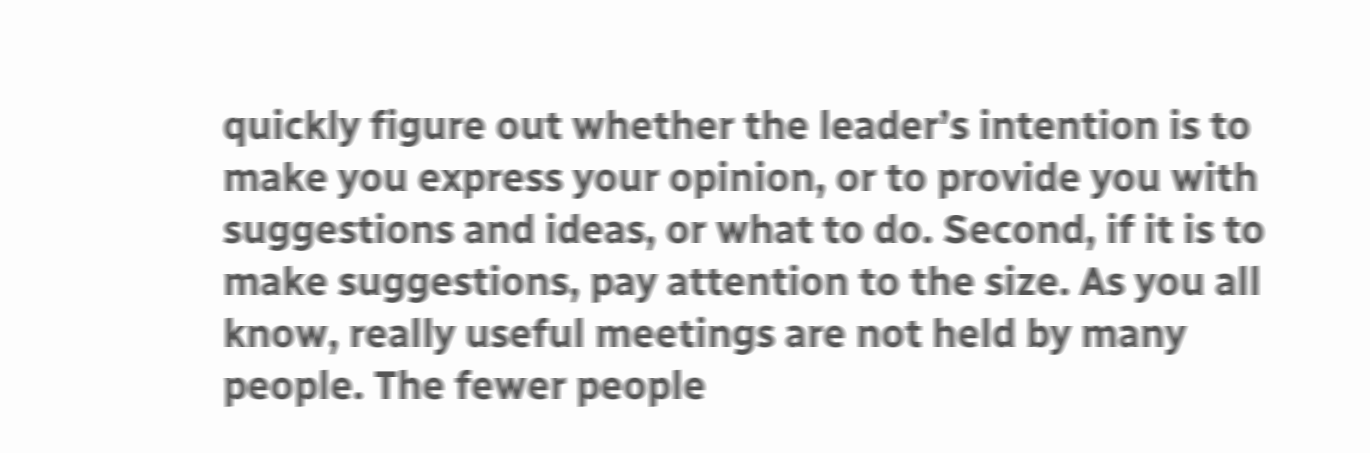quickly figure out whether the leader’s intention is to make you express your opinion, or to provide you with suggestions and ideas, or what to do. Second, if it is to make suggestions, pay attention to the size. As you all know, really useful meetings are not held by many people. The fewer people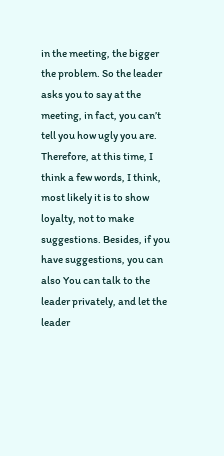in the meeting, the bigger the problem. So the leader asks you to say at the meeting, in fact, you can’t tell you how ugly you are. Therefore, at this time, I think a few words, I think, most likely it is to show loyalty, not to make suggestions. Besides, if you have suggestions, you can also You can talk to the leader privately, and let the leader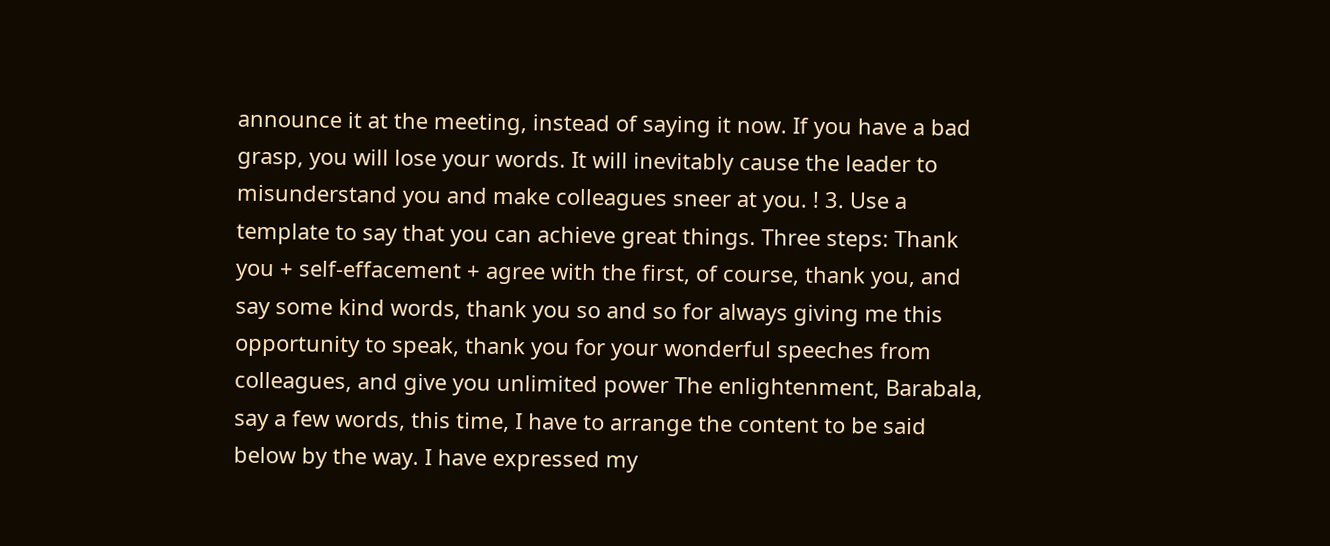announce it at the meeting, instead of saying it now. If you have a bad grasp, you will lose your words. It will inevitably cause the leader to misunderstand you and make colleagues sneer at you. ! 3. Use a template to say that you can achieve great things. Three steps: Thank you + self-effacement + agree with the first, of course, thank you, and say some kind words, thank you so and so for always giving me this opportunity to speak, thank you for your wonderful speeches from colleagues, and give you unlimited power The enlightenment, Barabala, say a few words, this time, I have to arrange the content to be said below by the way. I have expressed my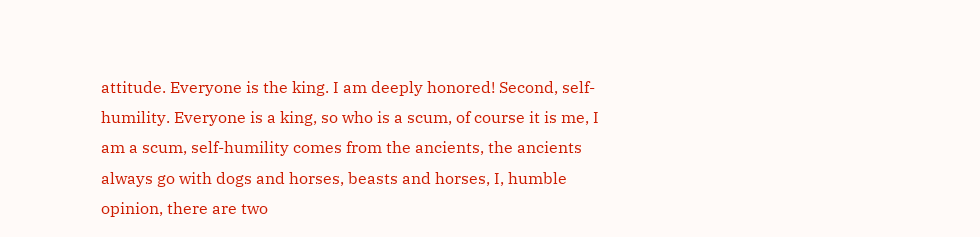attitude. Everyone is the king. I am deeply honored! Second, self-humility. Everyone is a king, so who is a scum, of course it is me, I am a scum, self-humility comes from the ancients, the ancients always go with dogs and horses, beasts and horses, I, humble opinion, there are two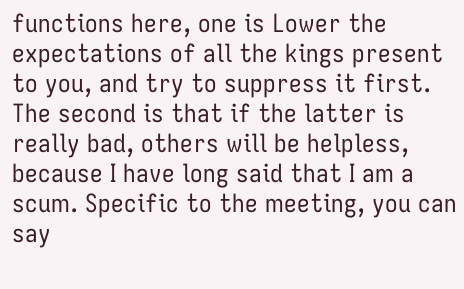functions here, one is Lower the expectations of all the kings present to you, and try to suppress it first. The second is that if the latter is really bad, others will be helpless, because I have long said that I am a scum. Specific to the meeting, you can say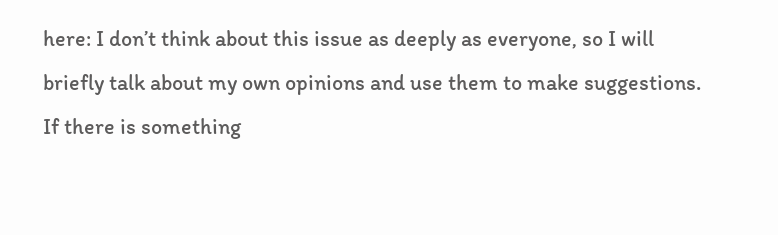here: I don’t think about this issue as deeply as everyone, so I will briefly talk about my own opinions and use them to make suggestions. If there is something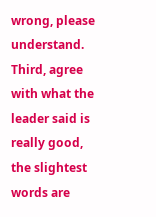wrong, please understand. Third, agree with what the leader said is really good, the slightest words are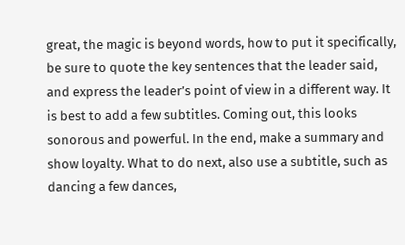great, the magic is beyond words, how to put it specifically, be sure to quote the key sentences that the leader said, and express the leader’s point of view in a different way. It is best to add a few subtitles. Coming out, this looks sonorous and powerful. In the end, make a summary and show loyalty. What to do next, also use a subtitle, such as dancing a few dances,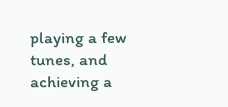playing a few tunes, and achieving a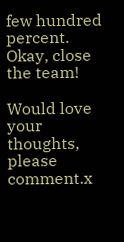few hundred percent. Okay, close the team!

Would love your thoughts, please comment.x